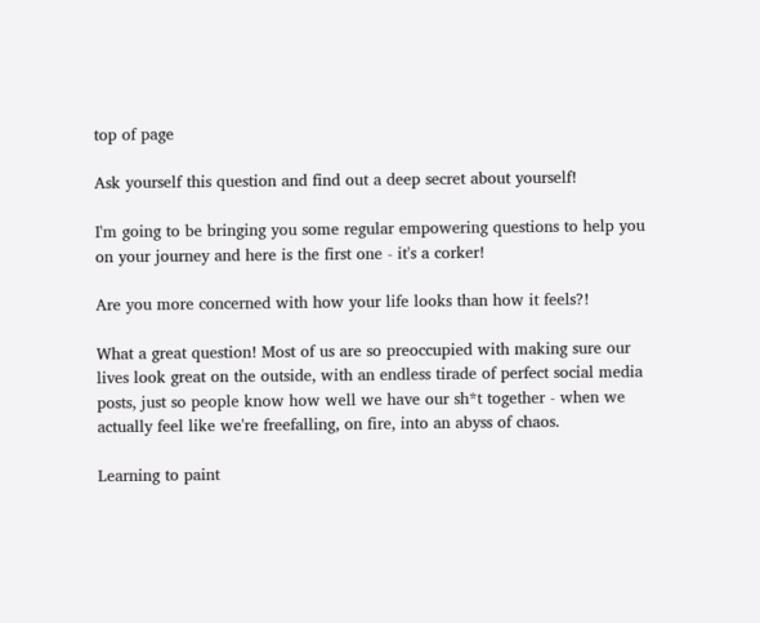top of page

Ask yourself this question and find out a deep secret about yourself!

I'm going to be bringing you some regular empowering questions to help you on your journey and here is the first one - it's a corker!

Are you more concerned with how your life looks than how it feels?!

What a great question! Most of us are so preoccupied with making sure our lives look great on the outside, with an endless tirade of perfect social media posts, just so people know how well we have our sh*t together - when we actually feel like we're freefalling, on fire, into an abyss of chaos.

Learning to paint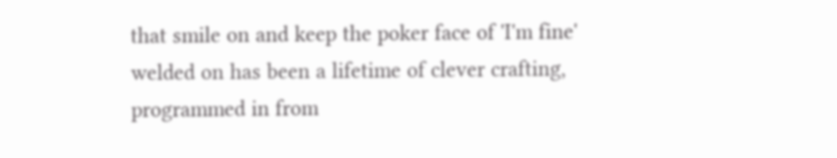that smile on and keep the poker face of 'I'm fine' welded on has been a lifetime of clever crafting, programmed in from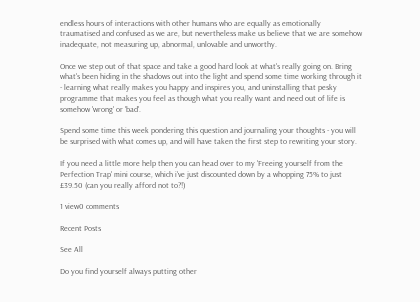endless hours of interactions with other humans who are equally as emotionally traumatised and confused as we are, but nevertheless make us believe that we are somehow inadequate, not measuring up, abnormal, unlovable and unworthy.

Once we step out of that space and take a good hard look at what's really going on. Bring what's been hiding in the shadows out into the light and spend some time working through it - learning what really makes you happy and inspires you, and uninstalling that pesky programme that makes you feel as though what you really want and need out of life is somehow 'wrong' or 'bad'.

Spend some time this week pondering this question and journaling your thoughts - you will be surprised with what comes up, and will have taken the first step to rewriting your story.

If you need a little more help then you can head over to my 'Freeing yourself from the Perfection Trap' mini course, which i've just discounted down by a whopping 75% to just £39.50 (can you really afford not to?!)

1 view0 comments

Recent Posts

See All

Do you find yourself always putting other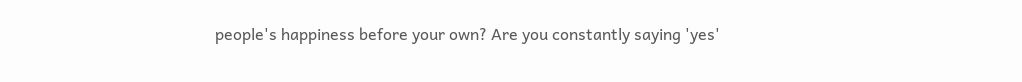people's happiness before your own? Are you constantly saying 'yes'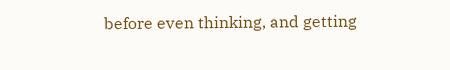before even thinking, and getting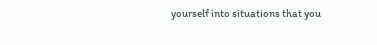yourself into situations that you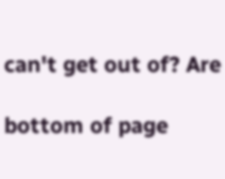can't get out of? Are

bottom of page